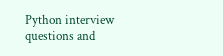Python interview questions and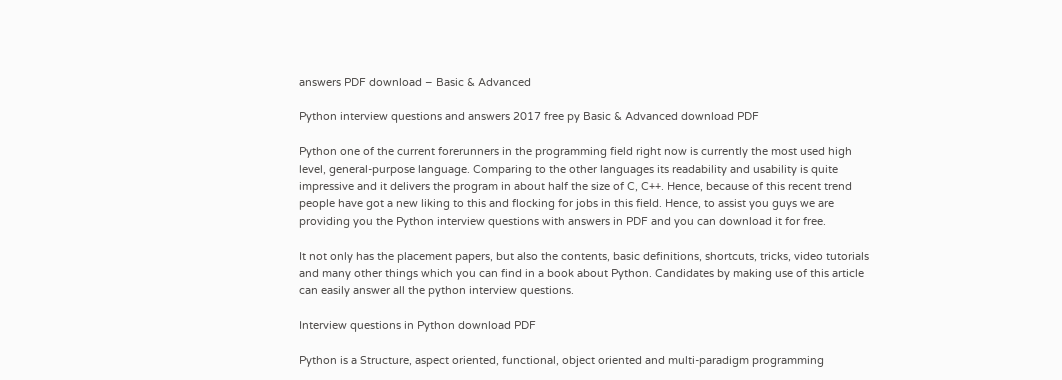answers PDF download – Basic & Advanced

Python interview questions and answers 2017 free py Basic & Advanced download PDF

Python one of the current forerunners in the programming field right now is currently the most used high level, general-purpose language. Comparing to the other languages its readability and usability is quite impressive and it delivers the program in about half the size of C, C++. Hence, because of this recent trend people have got a new liking to this and flocking for jobs in this field. Hence, to assist you guys we are providing you the Python interview questions with answers in PDF and you can download it for free.

It not only has the placement papers, but also the contents, basic definitions, shortcuts, tricks, video tutorials and many other things which you can find in a book about Python. Candidates by making use of this article can easily answer all the python interview questions.

Interview questions in Python download PDF

Python is a Structure, aspect oriented, functional, object oriented and multi-paradigm programming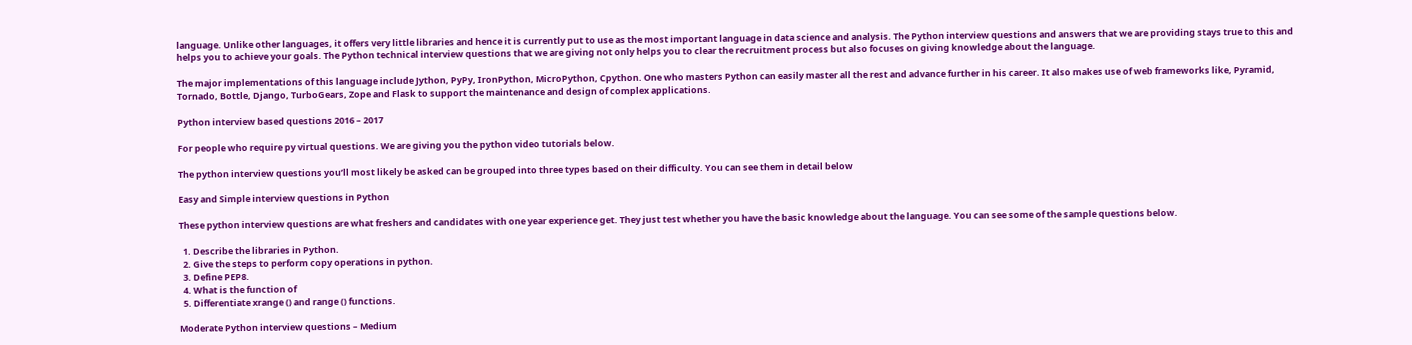language. Unlike other languages, it offers very little libraries and hence it is currently put to use as the most important language in data science and analysis. The Python interview questions and answers that we are providing stays true to this and helps you to achieve your goals. The Python technical interview questions that we are giving not only helps you to clear the recruitment process but also focuses on giving knowledge about the language.

The major implementations of this language include Jython, PyPy, IronPython, MicroPython, Cpython. One who masters Python can easily master all the rest and advance further in his career. It also makes use of web frameworks like, Pyramid, Tornado, Bottle, Django, TurboGears, Zope and Flask to support the maintenance and design of complex applications.

Python interview based questions 2016 – 2017

For people who require py virtual questions. We are giving you the python video tutorials below.

The python interview questions you’ll most likely be asked can be grouped into three types based on their difficulty. You can see them in detail below

Easy and Simple interview questions in Python

These python interview questions are what freshers and candidates with one year experience get. They just test whether you have the basic knowledge about the language. You can see some of the sample questions below.

  1. Describe the libraries in Python.
  2. Give the steps to perform copy operations in python.
  3. Define PEP8.
  4. What is the function of
  5. Differentiate xrange () and range () functions.

Moderate Python interview questions – Medium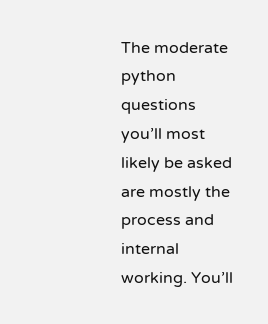The moderate python questions you’ll most likely be asked are mostly the process and internal working. You’ll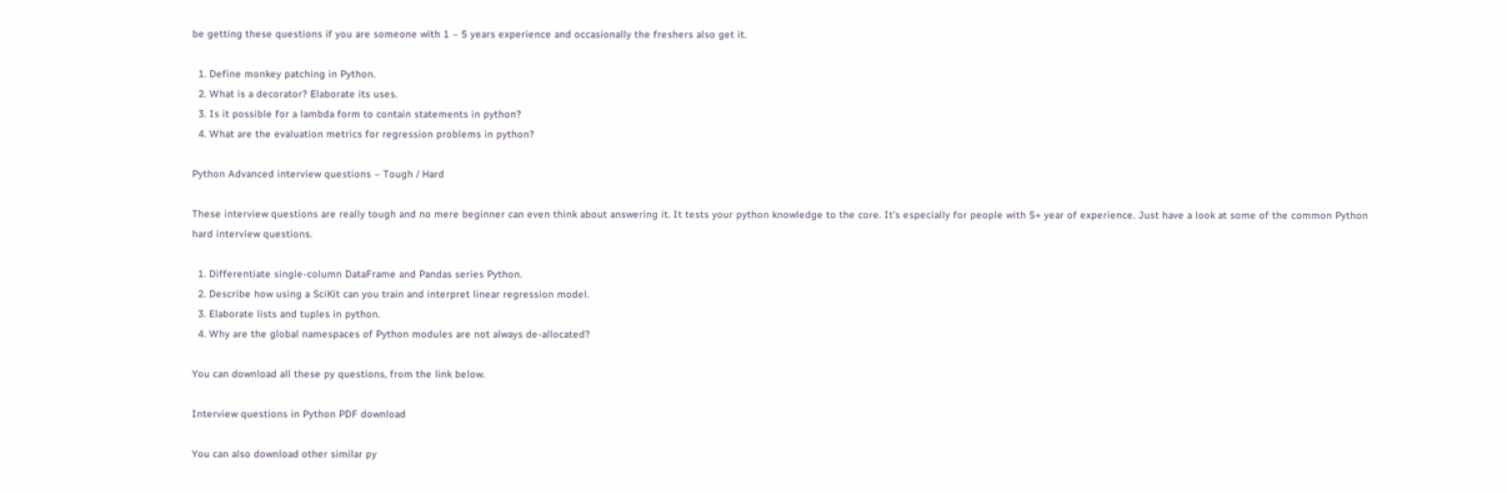be getting these questions if you are someone with 1 – 5 years experience and occasionally the freshers also get it.

  1. Define monkey patching in Python.
  2. What is a decorator? Elaborate its uses.
  3. Is it possible for a lambda form to contain statements in python?
  4. What are the evaluation metrics for regression problems in python?

Python Advanced interview questions – Tough / Hard

These interview questions are really tough and no mere beginner can even think about answering it. It tests your python knowledge to the core. It’s especially for people with 5+ year of experience. Just have a look at some of the common Python hard interview questions.

  1. Differentiate single-column DataFrame and Pandas series Python.
  2. Describe how using a SciKit can you train and interpret linear regression model.
  3. Elaborate lists and tuples in python.
  4. Why are the global namespaces of Python modules are not always de-allocated?

You can download all these py questions, from the link below.

Interview questions in Python PDF download

You can also download other similar py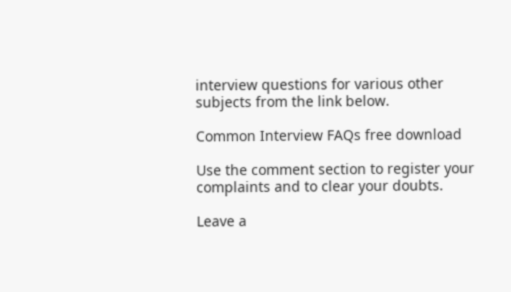interview questions for various other subjects from the link below.

Common Interview FAQs free download

Use the comment section to register your complaints and to clear your doubts.

Leave a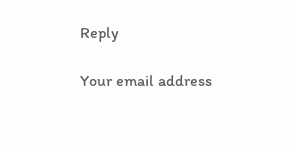Reply

Your email address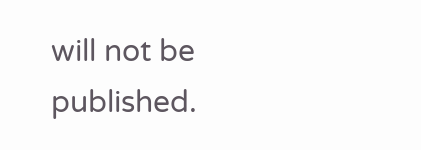will not be published.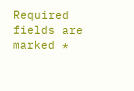Required fields are marked *